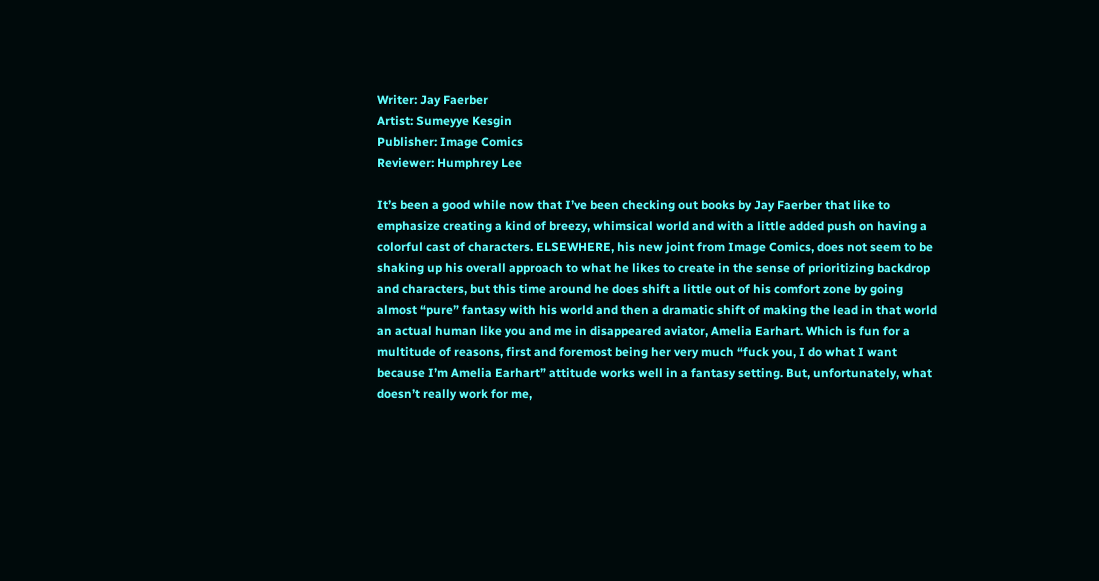Writer: Jay Faerber
Artist: Sumeyye Kesgin
Publisher: Image Comics
Reviewer: Humphrey Lee

It’s been a good while now that I’ve been checking out books by Jay Faerber that like to emphasize creating a kind of breezy, whimsical world and with a little added push on having a colorful cast of characters. ELSEWHERE, his new joint from Image Comics, does not seem to be shaking up his overall approach to what he likes to create in the sense of prioritizing backdrop and characters, but this time around he does shift a little out of his comfort zone by going almost “pure” fantasy with his world and then a dramatic shift of making the lead in that world an actual human like you and me in disappeared aviator, Amelia Earhart. Which is fun for a multitude of reasons, first and foremost being her very much “fuck you, I do what I want because I’m Amelia Earhart” attitude works well in a fantasy setting. But, unfortunately, what doesn’t really work for me,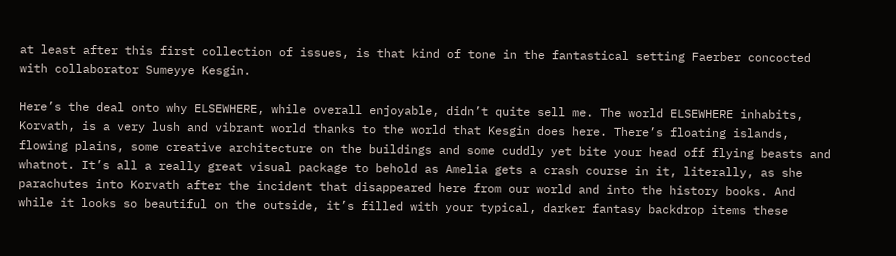at least after this first collection of issues, is that kind of tone in the fantastical setting Faerber concocted with collaborator Sumeyye Kesgin.

Here’s the deal onto why ELSEWHERE, while overall enjoyable, didn’t quite sell me. The world ELSEWHERE inhabits, Korvath, is a very lush and vibrant world thanks to the world that Kesgin does here. There’s floating islands, flowing plains, some creative architecture on the buildings and some cuddly yet bite your head off flying beasts and whatnot. It’s all a really great visual package to behold as Amelia gets a crash course in it, literally, as she parachutes into Korvath after the incident that disappeared here from our world and into the history books. And while it looks so beautiful on the outside, it’s filled with your typical, darker fantasy backdrop items these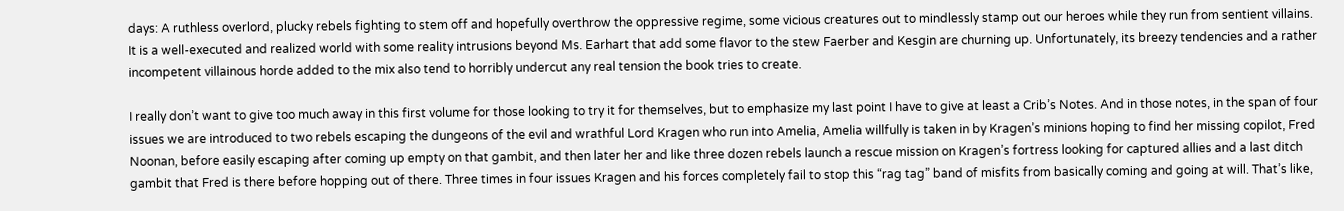days: A ruthless overlord, plucky rebels fighting to stem off and hopefully overthrow the oppressive regime, some vicious creatures out to mindlessly stamp out our heroes while they run from sentient villains. It is a well-executed and realized world with some reality intrusions beyond Ms. Earhart that add some flavor to the stew Faerber and Kesgin are churning up. Unfortunately, its breezy tendencies and a rather incompetent villainous horde added to the mix also tend to horribly undercut any real tension the book tries to create.

I really don’t want to give too much away in this first volume for those looking to try it for themselves, but to emphasize my last point I have to give at least a Crib’s Notes. And in those notes, in the span of four issues we are introduced to two rebels escaping the dungeons of the evil and wrathful Lord Kragen who run into Amelia, Amelia willfully is taken in by Kragen’s minions hoping to find her missing copilot, Fred Noonan, before easily escaping after coming up empty on that gambit, and then later her and like three dozen rebels launch a rescue mission on Kragen’s fortress looking for captured allies and a last ditch gambit that Fred is there before hopping out of there. Three times in four issues Kragen and his forces completely fail to stop this “rag tag” band of misfits from basically coming and going at will. That’s like,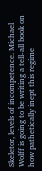Skeletor, levels of incompetence. Michael Wolff is going to be writing a tell-all book on how pathetically inept this regime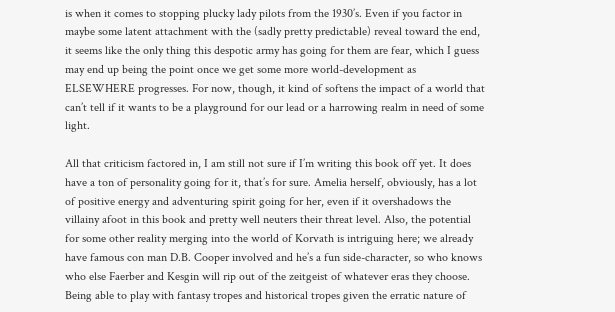is when it comes to stopping plucky lady pilots from the 1930’s. Even if you factor in maybe some latent attachment with the (sadly pretty predictable) reveal toward the end, it seems like the only thing this despotic army has going for them are fear, which I guess may end up being the point once we get some more world-development as ELSEWHERE progresses. For now, though, it kind of softens the impact of a world that can’t tell if it wants to be a playground for our lead or a harrowing realm in need of some light.

All that criticism factored in, I am still not sure if I’m writing this book off yet. It does have a ton of personality going for it, that’s for sure. Amelia herself, obviously, has a lot of positive energy and adventuring spirit going for her, even if it overshadows the villainy afoot in this book and pretty well neuters their threat level. Also, the potential for some other reality merging into the world of Korvath is intriguing here; we already have famous con man D.B. Cooper involved and he’s a fun side-character, so who knows who else Faerber and Kesgin will rip out of the zeitgeist of whatever eras they choose. Being able to play with fantasy tropes and historical tropes given the erratic nature of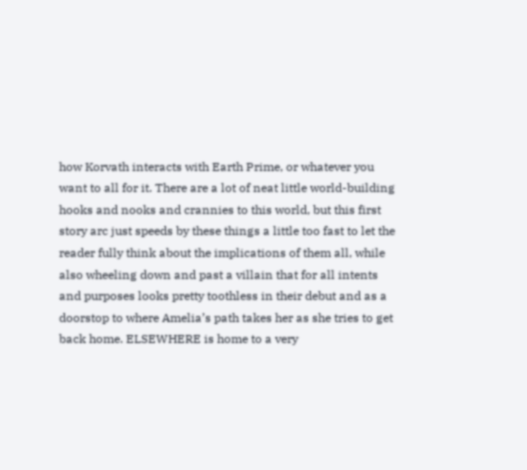how Korvath interacts with Earth Prime, or whatever you want to all for it. There are a lot of neat little world-building hooks and nooks and crannies to this world, but this first story arc just speeds by these things a little too fast to let the reader fully think about the implications of them all, while also wheeling down and past a villain that for all intents and purposes looks pretty toothless in their debut and as a doorstop to where Amelia’s path takes her as she tries to get back home. ELSEWHERE is home to a very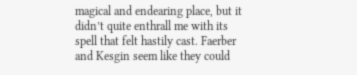magical and endearing place, but it didn’t quite enthrall me with its spell that felt hastily cast. Faerber and Kesgin seem like they could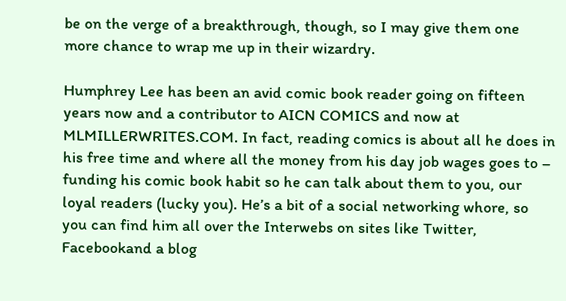be on the verge of a breakthrough, though, so I may give them one more chance to wrap me up in their wizardry.

Humphrey Lee has been an avid comic book reader going on fifteen years now and a contributor to AICN COMICS and now at MLMILLERWRITES.COM. In fact, reading comics is about all he does in his free time and where all the money from his day job wages goes to – funding his comic book habit so he can talk about them to you, our loyal readers (lucky you). He’s a bit of a social networking whore, so you can find him all over the Interwebs on sites like Twitter, Facebookand a blog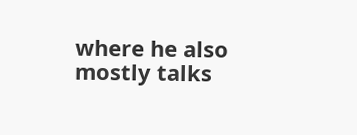where he also mostly talks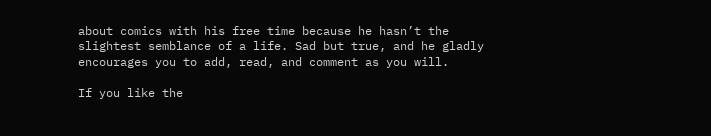about comics with his free time because he hasn’t the slightest semblance of a life. Sad but true, and he gladly encourages you to add, read, and comment as you will.

If you like the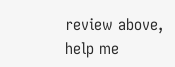review above, help me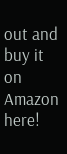out and buy it on Amazon here!